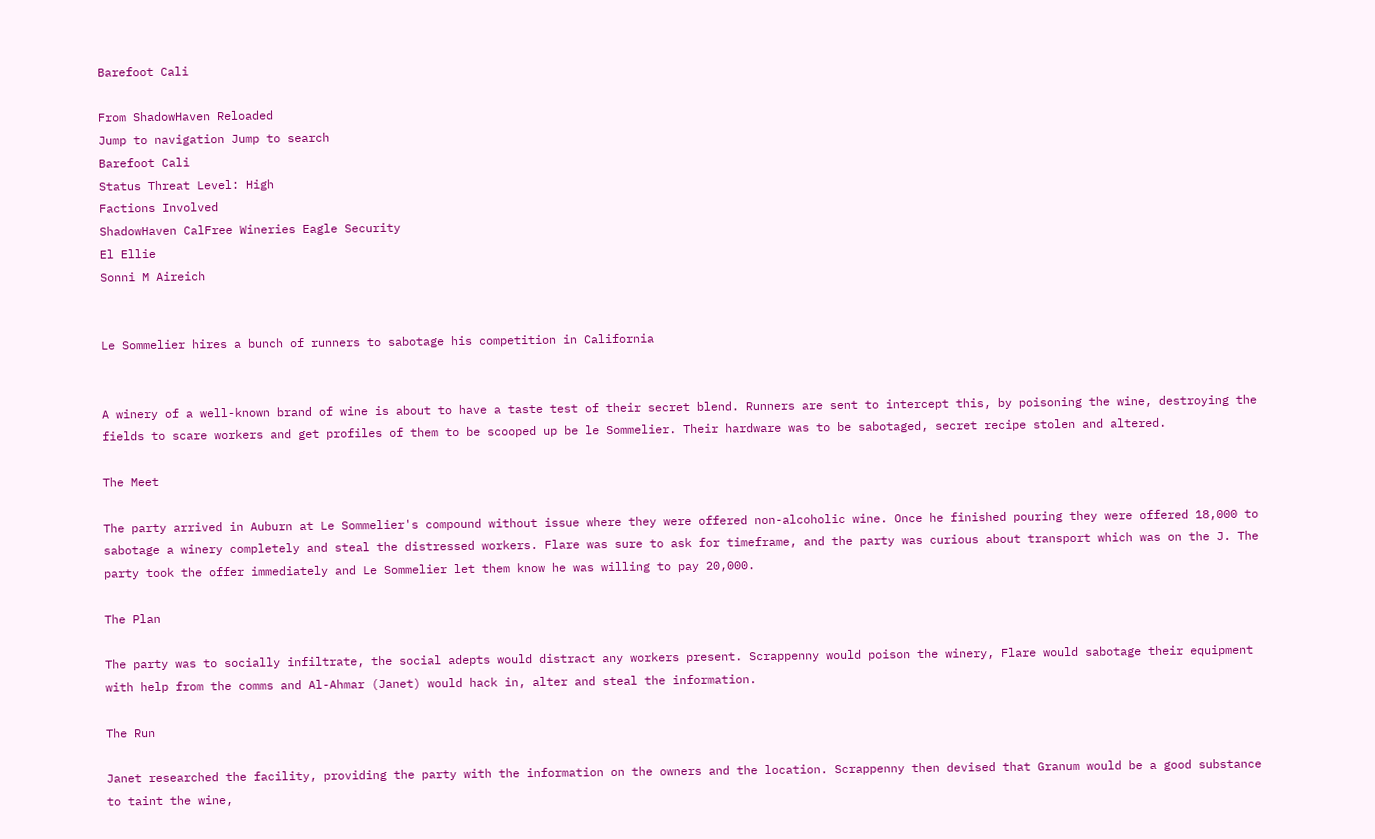Barefoot Cali

From ShadowHaven Reloaded
Jump to navigation Jump to search
Barefoot Cali
Status Threat Level: High
Factions Involved
ShadowHaven CalFree Wineries Eagle Security
El Ellie
Sonni M Aireich


Le Sommelier hires a bunch of runners to sabotage his competition in California


A winery of a well-known brand of wine is about to have a taste test of their secret blend. Runners are sent to intercept this, by poisoning the wine, destroying the fields to scare workers and get profiles of them to be scooped up be le Sommelier. Their hardware was to be sabotaged, secret recipe stolen and altered.

The Meet

The party arrived in Auburn at Le Sommelier's compound without issue where they were offered non-alcoholic wine. Once he finished pouring they were offered 18,000 to sabotage a winery completely and steal the distressed workers. Flare was sure to ask for timeframe, and the party was curious about transport which was on the J. The party took the offer immediately and Le Sommelier let them know he was willing to pay 20,000.

The Plan

The party was to socially infiltrate, the social adepts would distract any workers present. Scrappenny would poison the winery, Flare would sabotage their equipment with help from the comms and Al-Ahmar (Janet) would hack in, alter and steal the information.

The Run

Janet researched the facility, providing the party with the information on the owners and the location. Scrappenny then devised that Granum would be a good substance to taint the wine,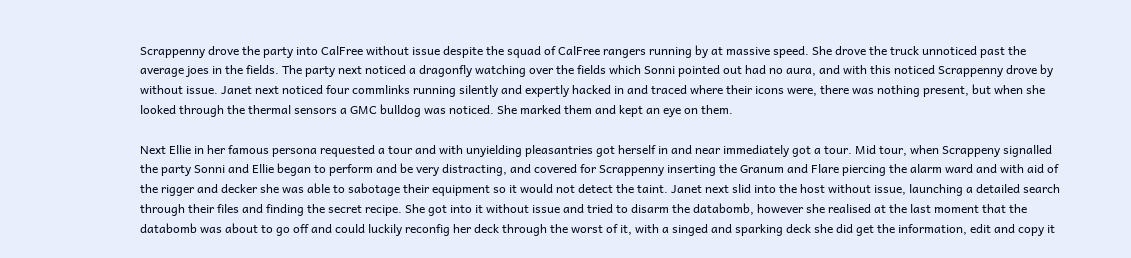Scrappenny drove the party into CalFree without issue despite the squad of CalFree rangers running by at massive speed. She drove the truck unnoticed past the average joes in the fields. The party next noticed a dragonfly watching over the fields which Sonni pointed out had no aura, and with this noticed Scrappenny drove by without issue. Janet next noticed four commlinks running silently and expertly hacked in and traced where their icons were, there was nothing present, but when she looked through the thermal sensors a GMC bulldog was noticed. She marked them and kept an eye on them.

Next Ellie in her famous persona requested a tour and with unyielding pleasantries got herself in and near immediately got a tour. Mid tour, when Scrappeny signalled the party Sonni and Ellie began to perform and be very distracting, and covered for Scrappenny inserting the Granum and Flare piercing the alarm ward and with aid of the rigger and decker she was able to sabotage their equipment so it would not detect the taint. Janet next slid into the host without issue, launching a detailed search through their files and finding the secret recipe. She got into it without issue and tried to disarm the databomb, however she realised at the last moment that the databomb was about to go off and could luckily reconfig her deck through the worst of it, with a singed and sparking deck she did get the information, edit and copy it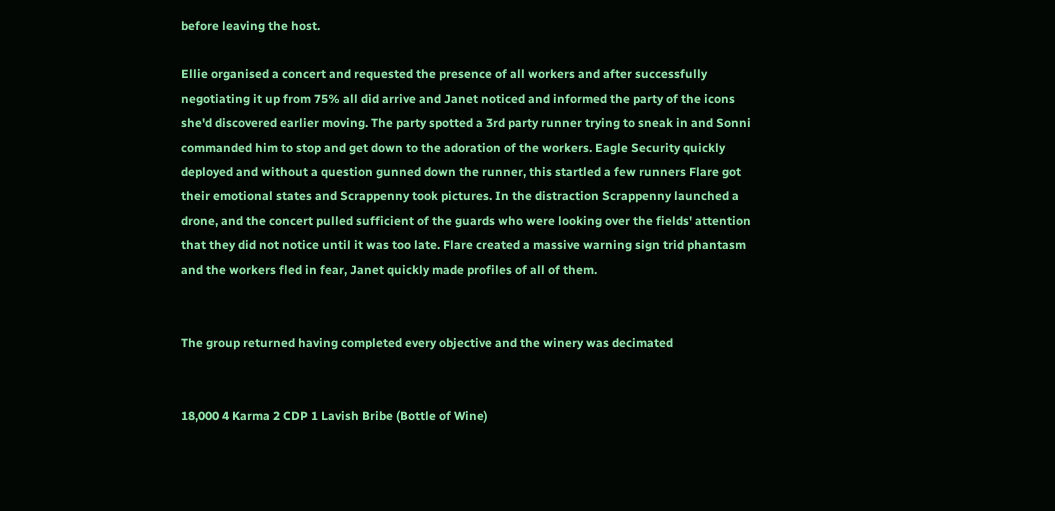before leaving the host.

Ellie organised a concert and requested the presence of all workers and after successfully negotiating it up from 75% all did arrive and Janet noticed and informed the party of the icons she'd discovered earlier moving. The party spotted a 3rd party runner trying to sneak in and Sonni commanded him to stop and get down to the adoration of the workers. Eagle Security quickly deployed and without a question gunned down the runner, this startled a few runners Flare got their emotional states and Scrappenny took pictures. In the distraction Scrappenny launched a drone, and the concert pulled sufficient of the guards who were looking over the fields' attention that they did not notice until it was too late. Flare created a massive warning sign trid phantasm and the workers fled in fear, Janet quickly made profiles of all of them.


The group returned having completed every objective and the winery was decimated


18,000 4 Karma 2 CDP 1 Lavish Bribe (Bottle of Wine)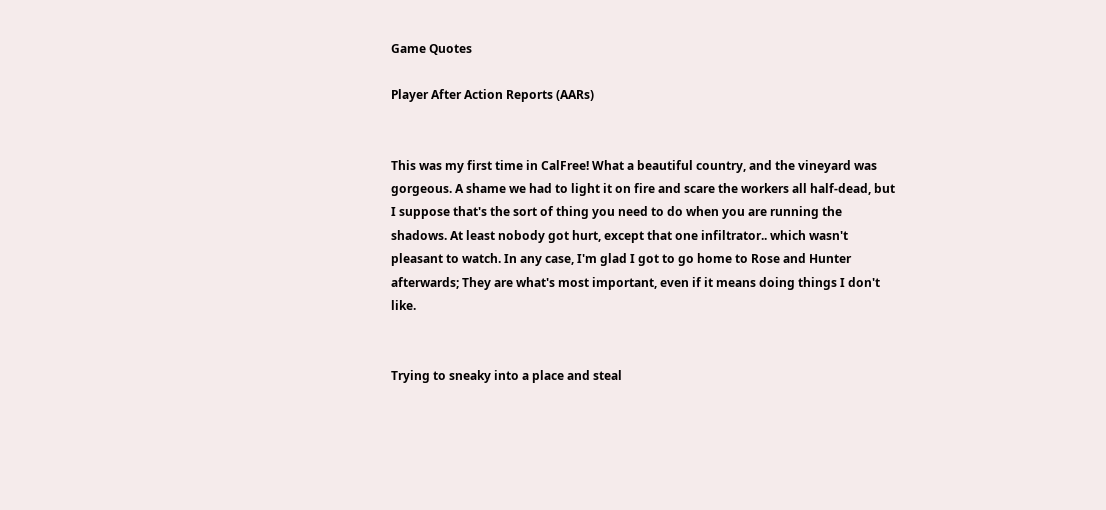Game Quotes

Player After Action Reports (AARs)


This was my first time in CalFree! What a beautiful country, and the vineyard was gorgeous. A shame we had to light it on fire and scare the workers all half-dead, but I suppose that's the sort of thing you need to do when you are running the shadows. At least nobody got hurt, except that one infiltrator.. which wasn't pleasant to watch. In any case, I'm glad I got to go home to Rose and Hunter afterwards; They are what's most important, even if it means doing things I don't like.


Trying to sneaky into a place and steal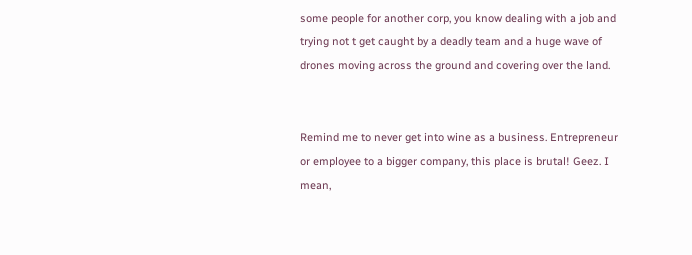some people for another corp, you know dealing with a job and trying not t get caught by a deadly team and a huge wave of drones moving across the ground and covering over the land.


Remind me to never get into wine as a business. Entrepreneur or employee to a bigger company, this place is brutal! Geez. I mean,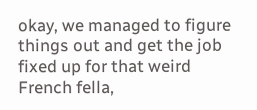okay, we managed to figure things out and get the job fixed up for that weird French fella,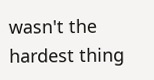wasn't the hardest thing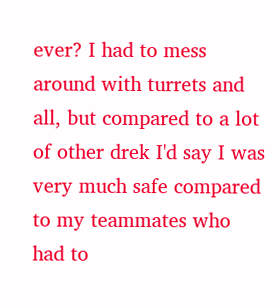ever? I had to mess around with turrets and all, but compared to a lot of other drek I'd say I was very much safe compared to my teammates who had to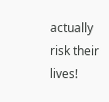actually risk their lives!